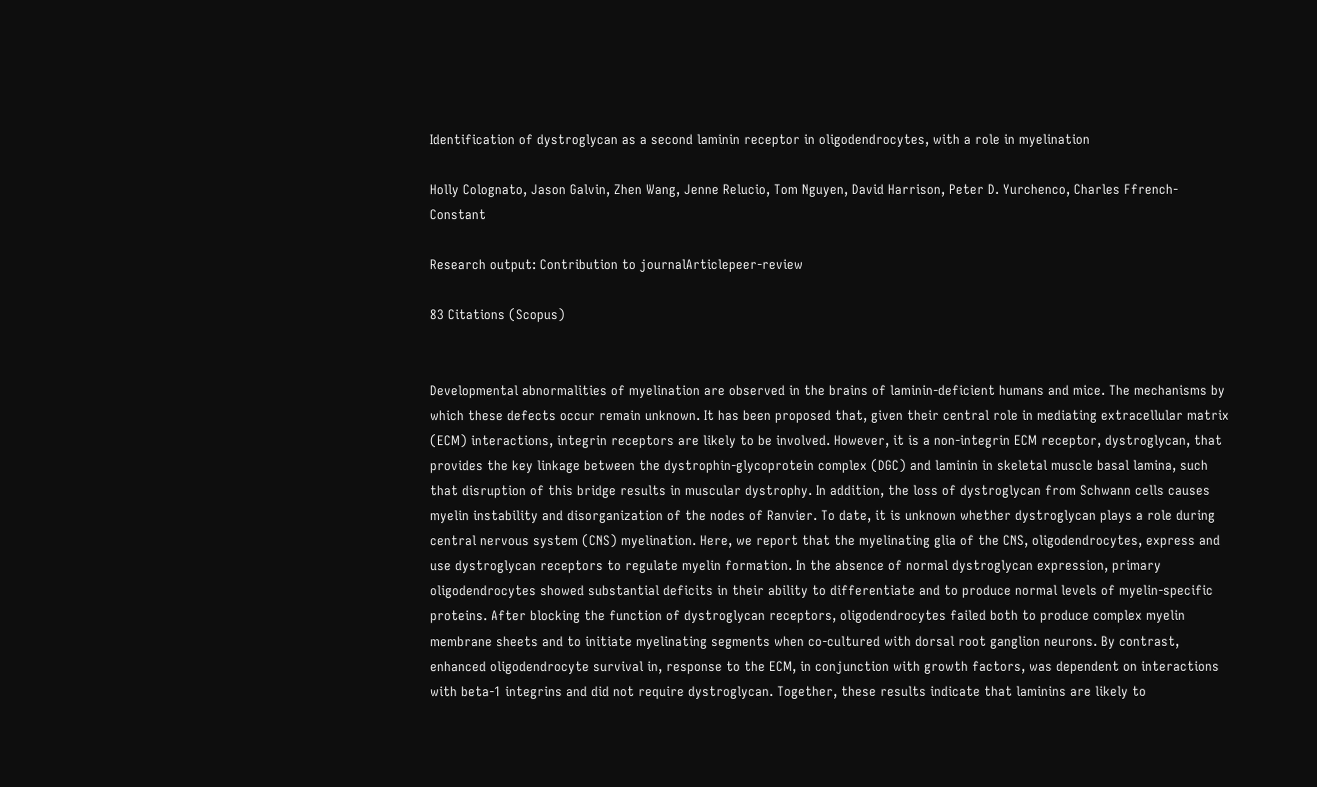Identification of dystroglycan as a second laminin receptor in oligodendrocytes, with a role in myelination

Holly Colognato, Jason Galvin, Zhen Wang, Jenne Relucio, Tom Nguyen, David Harrison, Peter D. Yurchenco, Charles Ffrench-Constant

Research output: Contribution to journalArticlepeer-review

83 Citations (Scopus)


Developmental abnormalities of myelination are observed in the brains of laminin-deficient humans and mice. The mechanisms by which these defects occur remain unknown. It has been proposed that, given their central role in mediating extracellular matrix (ECM) interactions, integrin receptors are likely to be involved. However, it is a non-integrin ECM receptor, dystroglycan, that provides the key linkage between the dystrophin-glycoprotein complex (DGC) and laminin in skeletal muscle basal lamina, such that disruption of this bridge results in muscular dystrophy. In addition, the loss of dystroglycan from Schwann cells causes myelin instability and disorganization of the nodes of Ranvier. To date, it is unknown whether dystroglycan plays a role during central nervous system (CNS) myelination. Here, we report that the myelinating glia of the CNS, oligodendrocytes, express and use dystroglycan receptors to regulate myelin formation. In the absence of normal dystroglycan expression, primary oligodendrocytes showed substantial deficits in their ability to differentiate and to produce normal levels of myelin-specific proteins. After blocking the function of dystroglycan receptors, oligodendrocytes failed both to produce complex myelin membrane sheets and to initiate myelinating segments when co-cultured with dorsal root ganglion neurons. By contrast, enhanced oligodendrocyte survival in, response to the ECM, in conjunction with growth factors, was dependent on interactions with beta-1 integrins and did not require dystroglycan. Together, these results indicate that laminins are likely to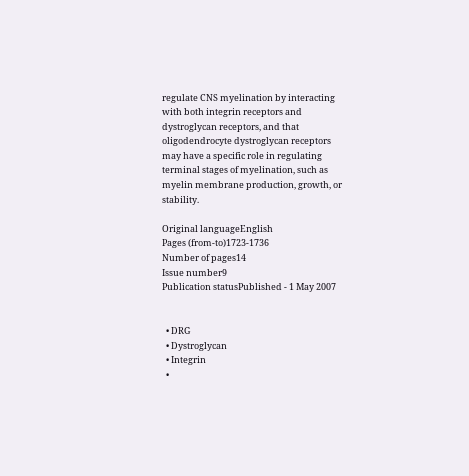regulate CNS myelination by interacting with both integrin receptors and dystroglycan receptors, and that oligodendrocyte dystroglycan receptors may have a specific role in regulating terminal stages of myelination, such as myelin membrane production, growth, or stability.

Original languageEnglish
Pages (from-to)1723-1736
Number of pages14
Issue number9
Publication statusPublished - 1 May 2007


  • DRG
  • Dystroglycan
  • Integrin
  •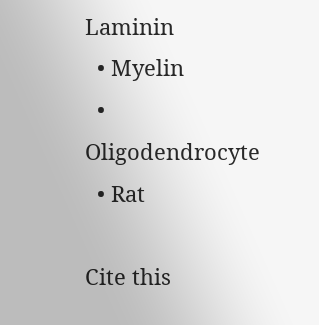Laminin
  • Myelin
  • Oligodendrocyte
  • Rat

Cite this